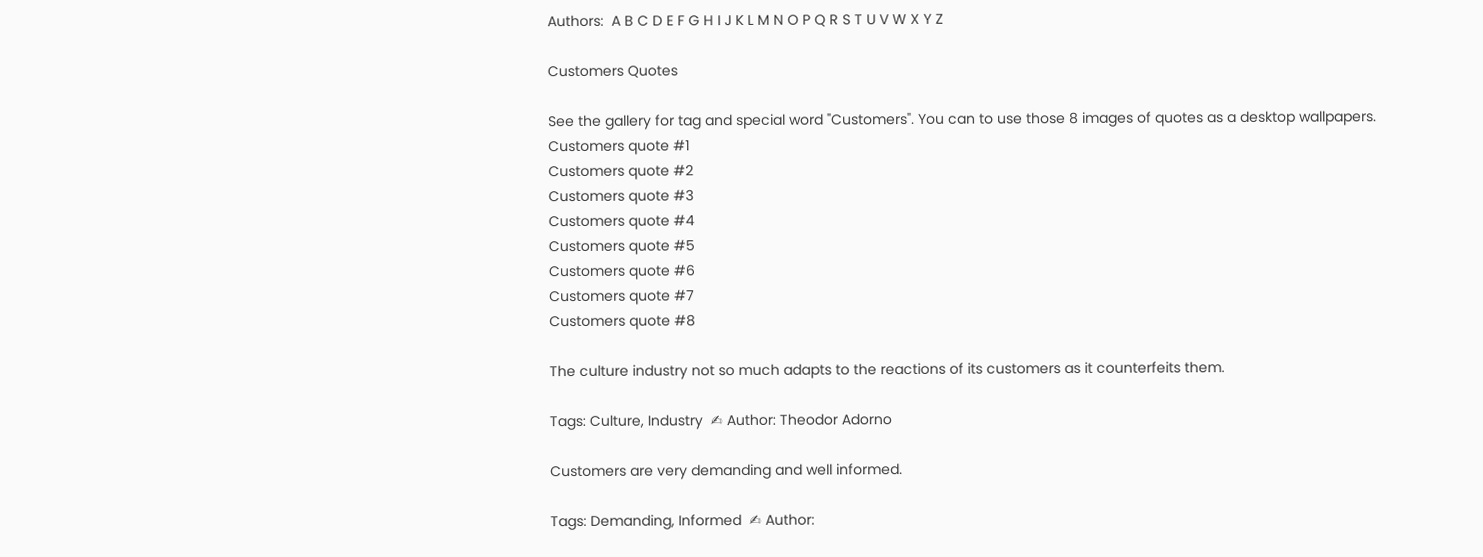Authors:  A B C D E F G H I J K L M N O P Q R S T U V W X Y Z

Customers Quotes

See the gallery for tag and special word "Customers". You can to use those 8 images of quotes as a desktop wallpapers.
Customers quote #1
Customers quote #2
Customers quote #3
Customers quote #4
Customers quote #5
Customers quote #6
Customers quote #7
Customers quote #8

The culture industry not so much adapts to the reactions of its customers as it counterfeits them.

Tags: Culture, Industry  ✍ Author: Theodor Adorno

Customers are very demanding and well informed.

Tags: Demanding, Informed  ✍ Author: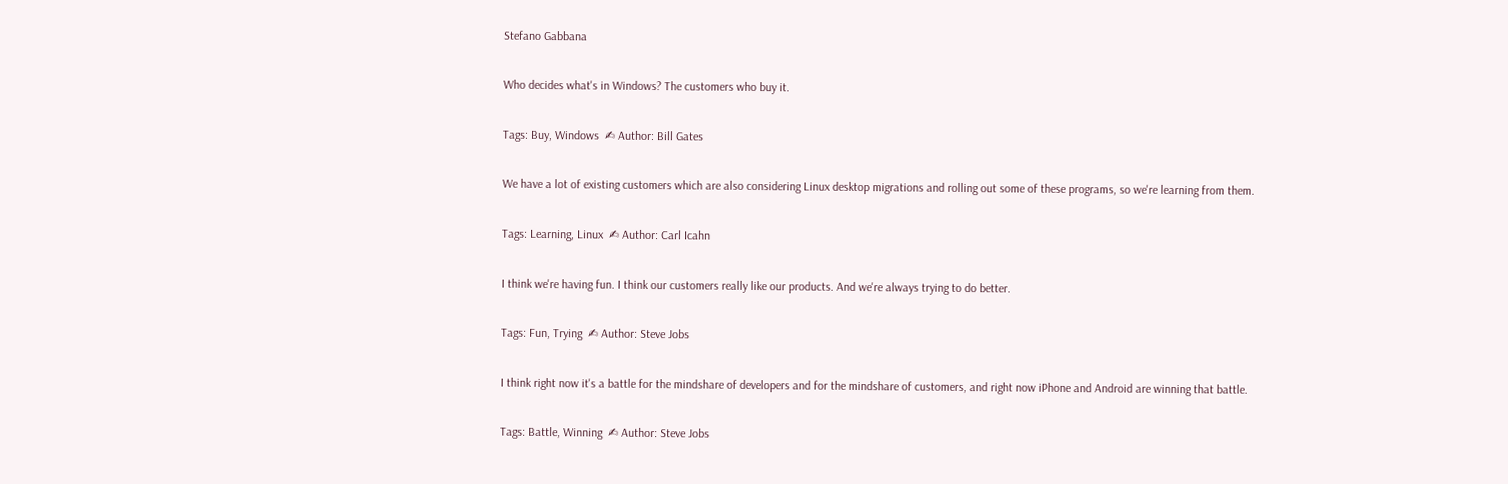Stefano Gabbana

Who decides what's in Windows? The customers who buy it.

Tags: Buy, Windows  ✍ Author: Bill Gates

We have a lot of existing customers which are also considering Linux desktop migrations and rolling out some of these programs, so we're learning from them.

Tags: Learning, Linux  ✍ Author: Carl Icahn

I think we're having fun. I think our customers really like our products. And we're always trying to do better.

Tags: Fun, Trying  ✍ Author: Steve Jobs

I think right now it's a battle for the mindshare of developers and for the mindshare of customers, and right now iPhone and Android are winning that battle.

Tags: Battle, Winning  ✍ Author: Steve Jobs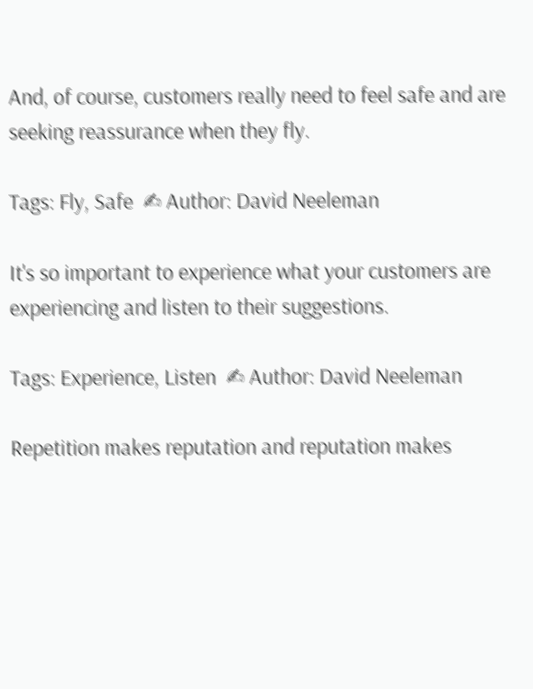And, of course, customers really need to feel safe and are seeking reassurance when they fly.

Tags: Fly, Safe  ✍ Author: David Neeleman

It's so important to experience what your customers are experiencing and listen to their suggestions.

Tags: Experience, Listen  ✍ Author: David Neeleman

Repetition makes reputation and reputation makes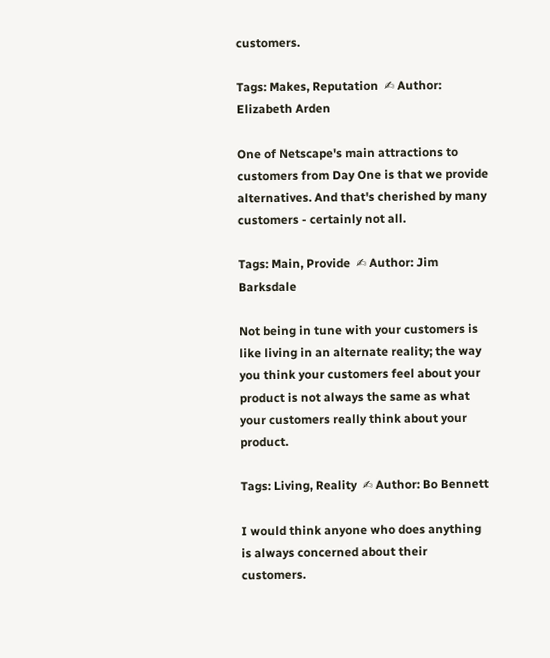customers.

Tags: Makes, Reputation  ✍ Author: Elizabeth Arden

One of Netscape's main attractions to customers from Day One is that we provide alternatives. And that's cherished by many customers - certainly not all.

Tags: Main, Provide  ✍ Author: Jim Barksdale

Not being in tune with your customers is like living in an alternate reality; the way you think your customers feel about your product is not always the same as what your customers really think about your product.

Tags: Living, Reality  ✍ Author: Bo Bennett

I would think anyone who does anything is always concerned about their customers.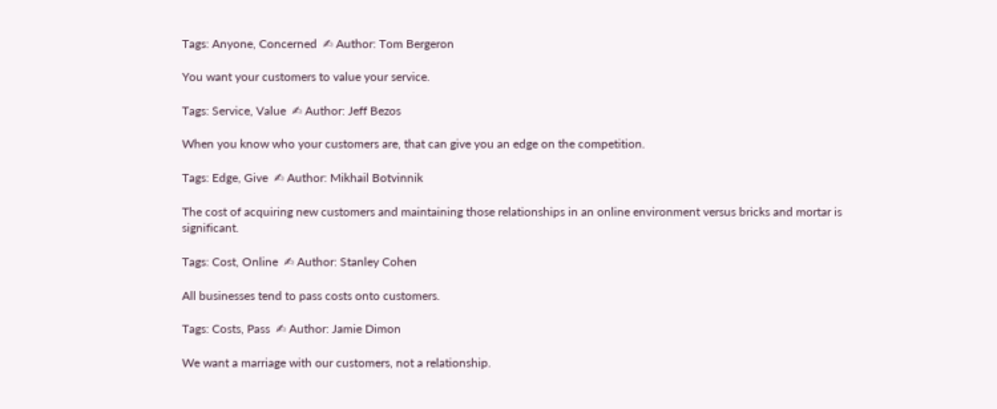Tags: Anyone, Concerned  ✍ Author: Tom Bergeron

You want your customers to value your service.

Tags: Service, Value  ✍ Author: Jeff Bezos

When you know who your customers are, that can give you an edge on the competition.

Tags: Edge, Give  ✍ Author: Mikhail Botvinnik

The cost of acquiring new customers and maintaining those relationships in an online environment versus bricks and mortar is significant.

Tags: Cost, Online  ✍ Author: Stanley Cohen

All businesses tend to pass costs onto customers.

Tags: Costs, Pass  ✍ Author: Jamie Dimon

We want a marriage with our customers, not a relationship.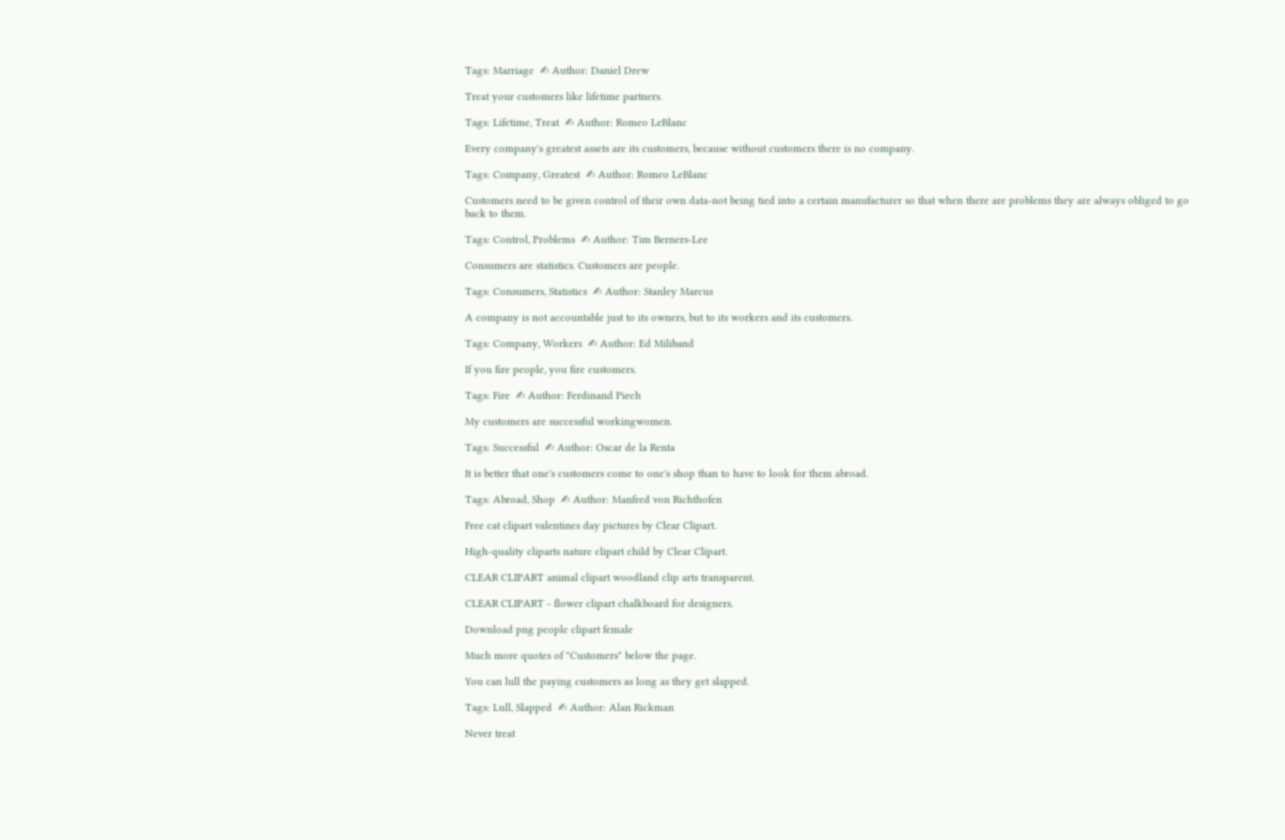Tags: Marriage  ✍ Author: Daniel Drew

Treat your customers like lifetime partners.

Tags: Lifetime, Treat  ✍ Author: Romeo LeBlanc

Every company's greatest assets are its customers, because without customers there is no company.

Tags: Company, Greatest  ✍ Author: Romeo LeBlanc

Customers need to be given control of their own data-not being tied into a certain manufacturer so that when there are problems they are always obliged to go back to them.

Tags: Control, Problems  ✍ Author: Tim Berners-Lee

Consumers are statistics. Customers are people.

Tags: Consumers, Statistics  ✍ Author: Stanley Marcus

A company is not accountable just to its owners, but to its workers and its customers.

Tags: Company, Workers  ✍ Author: Ed Miliband

If you fire people, you fire customers.

Tags: Fire  ✍ Author: Ferdinand Piech

My customers are successful workingwomen.

Tags: Successful  ✍ Author: Oscar de la Renta

It is better that one's customers come to one's shop than to have to look for them abroad.

Tags: Abroad, Shop  ✍ Author: Manfred von Richthofen

Free cat clipart valentines day pictures by Clear Clipart.

High-quality cliparts nature clipart child by Clear Clipart.

CLEAR CLIPART animal clipart woodland clip arts transparent.

CLEAR CLIPART - flower clipart chalkboard for designers.

Download png people clipart female

Much more quotes of "Customers" below the page.

You can lull the paying customers as long as they get slapped.

Tags: Lull, Slapped  ✍ Author: Alan Rickman

Never treat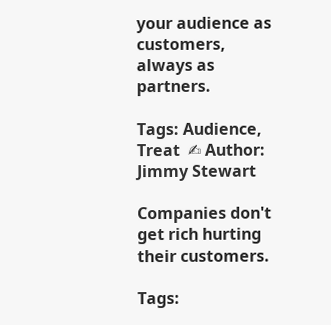your audience as customers, always as partners.

Tags: Audience, Treat  ✍ Author: Jimmy Stewart

Companies don't get rich hurting their customers.

Tags: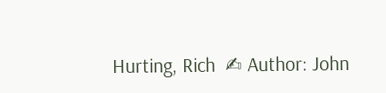Hurting, Rich  ✍ Author: John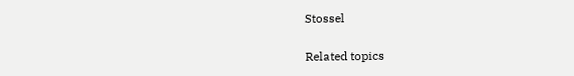Stossel

Related topics